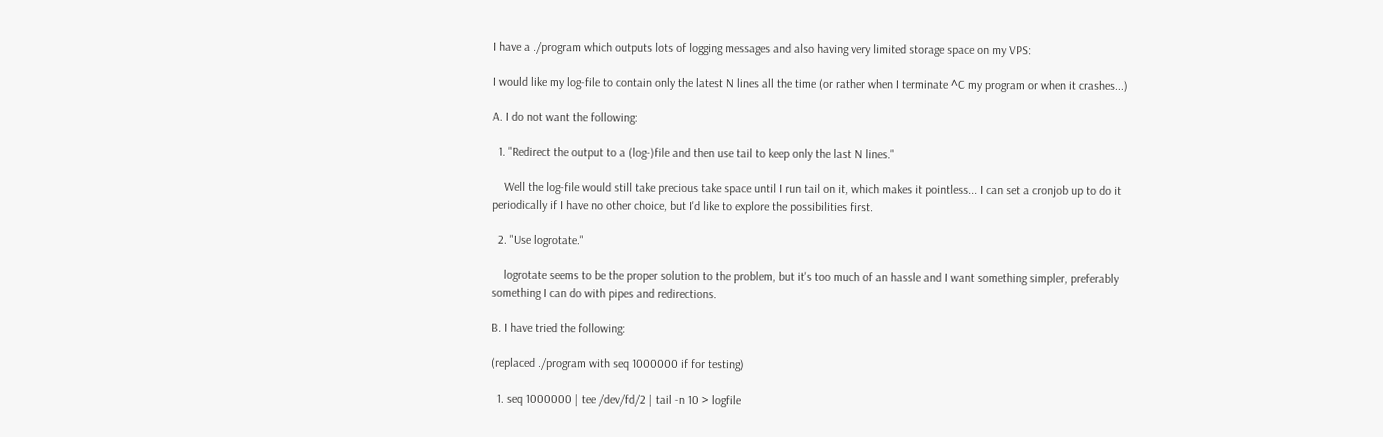I have a ./program which outputs lots of logging messages and also having very limited storage space on my VPS:

I would like my log-file to contain only the latest N lines all the time (or rather when I terminate ^C my program or when it crashes...)

A. I do not want the following:

  1. "Redirect the output to a (log-)file and then use tail to keep only the last N lines."

    Well the log-file would still take precious take space until I run tail on it, which makes it pointless... I can set a cronjob up to do it periodically if I have no other choice, but I'd like to explore the possibilities first.

  2. "Use logrotate."

    logrotate seems to be the proper solution to the problem, but it's too much of an hassle and I want something simpler, preferably something I can do with pipes and redirections.

B. I have tried the following:

(replaced ./program with seq 1000000 if for testing)

  1. seq 1000000 | tee /dev/fd/2 | tail -n 10 > logfile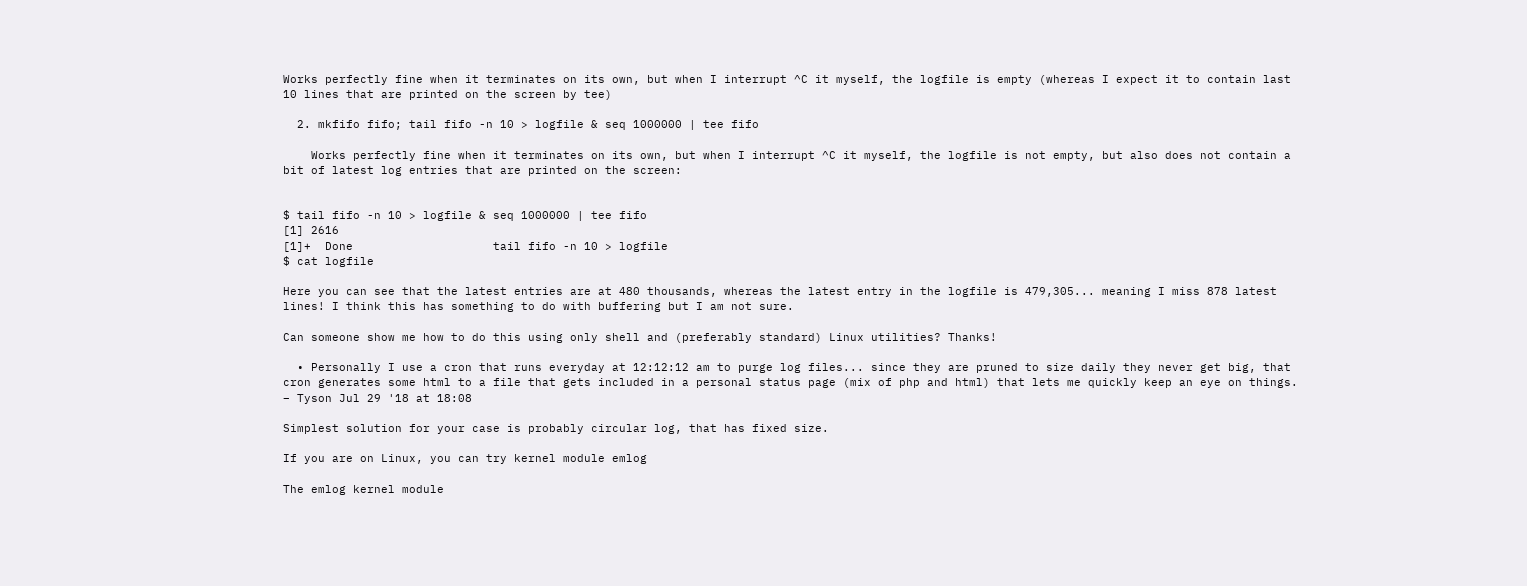Works perfectly fine when it terminates on its own, but when I interrupt ^C it myself, the logfile is empty (whereas I expect it to contain last 10 lines that are printed on the screen by tee)

  2. mkfifo fifo; tail fifo -n 10 > logfile & seq 1000000 | tee fifo

    Works perfectly fine when it terminates on its own, but when I interrupt ^C it myself, the logfile is not empty, but also does not contain a bit of latest log entries that are printed on the screen:


$ tail fifo -n 10 > logfile & seq 1000000 | tee fifo
[1] 2616
[1]+  Done                    tail fifo -n 10 > logfile
$ cat logfile

Here you can see that the latest entries are at 480 thousands, whereas the latest entry in the logfile is 479,305... meaning I miss 878 latest lines! I think this has something to do with buffering but I am not sure.

Can someone show me how to do this using only shell and (preferably standard) Linux utilities? Thanks!

  • Personally I use a cron that runs everyday at 12:12:12 am to purge log files... since they are pruned to size daily they never get big, that cron generates some html to a file that gets included in a personal status page (mix of php and html) that lets me quickly keep an eye on things. – Tyson Jul 29 '18 at 18:08

Simplest solution for your case is probably circular log, that has fixed size.

If you are on Linux, you can try kernel module emlog

The emlog kernel module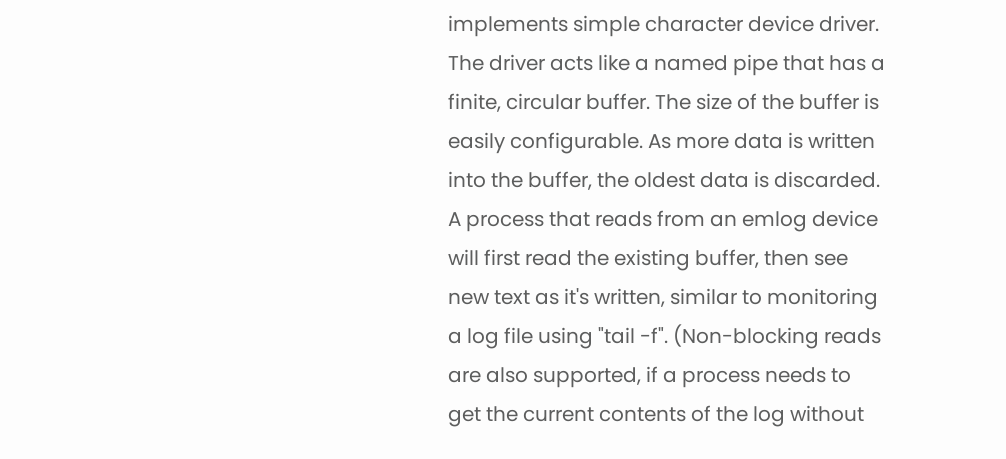implements simple character device driver. The driver acts like a named pipe that has a finite, circular buffer. The size of the buffer is easily configurable. As more data is written into the buffer, the oldest data is discarded. A process that reads from an emlog device will first read the existing buffer, then see new text as it's written, similar to monitoring a log file using "tail -f". (Non-blocking reads are also supported, if a process needs to get the current contents of the log without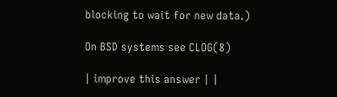blocking to wait for new data.)

On BSD systems see CLOG(8)

| improve this answer | |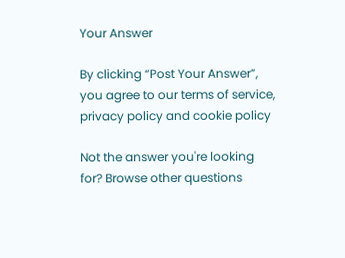Your Answer

By clicking “Post Your Answer”, you agree to our terms of service, privacy policy and cookie policy

Not the answer you're looking for? Browse other questions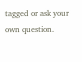tagged or ask your own question.